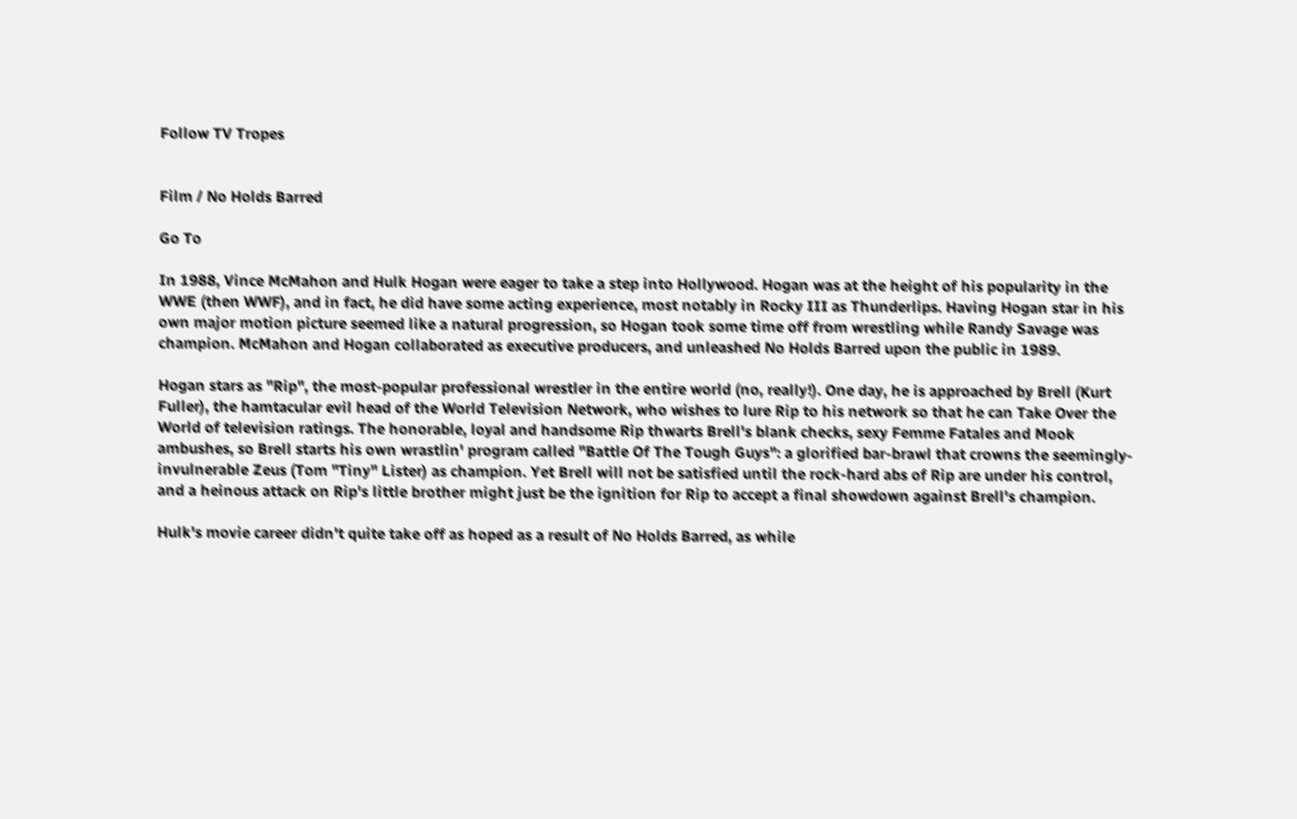Follow TV Tropes


Film / No Holds Barred

Go To

In 1988, Vince McMahon and Hulk Hogan were eager to take a step into Hollywood. Hogan was at the height of his popularity in the WWE (then WWF), and in fact, he did have some acting experience, most notably in Rocky III as Thunderlips. Having Hogan star in his own major motion picture seemed like a natural progression, so Hogan took some time off from wrestling while Randy Savage was champion. McMahon and Hogan collaborated as executive producers, and unleashed No Holds Barred upon the public in 1989.

Hogan stars as "Rip", the most-popular professional wrestler in the entire world (no, really!). One day, he is approached by Brell (Kurt Fuller), the hamtacular evil head of the World Television Network, who wishes to lure Rip to his network so that he can Take Over the World of television ratings. The honorable, loyal and handsome Rip thwarts Brell's blank checks, sexy Femme Fatales and Mook ambushes, so Brell starts his own wrastlin' program called "Battle Of The Tough Guys": a glorified bar-brawl that crowns the seemingly-invulnerable Zeus (Tom "Tiny" Lister) as champion. Yet Brell will not be satisfied until the rock-hard abs of Rip are under his control, and a heinous attack on Rip's little brother might just be the ignition for Rip to accept a final showdown against Brell's champion.

Hulk's movie career didn't quite take off as hoped as a result of No Holds Barred, as while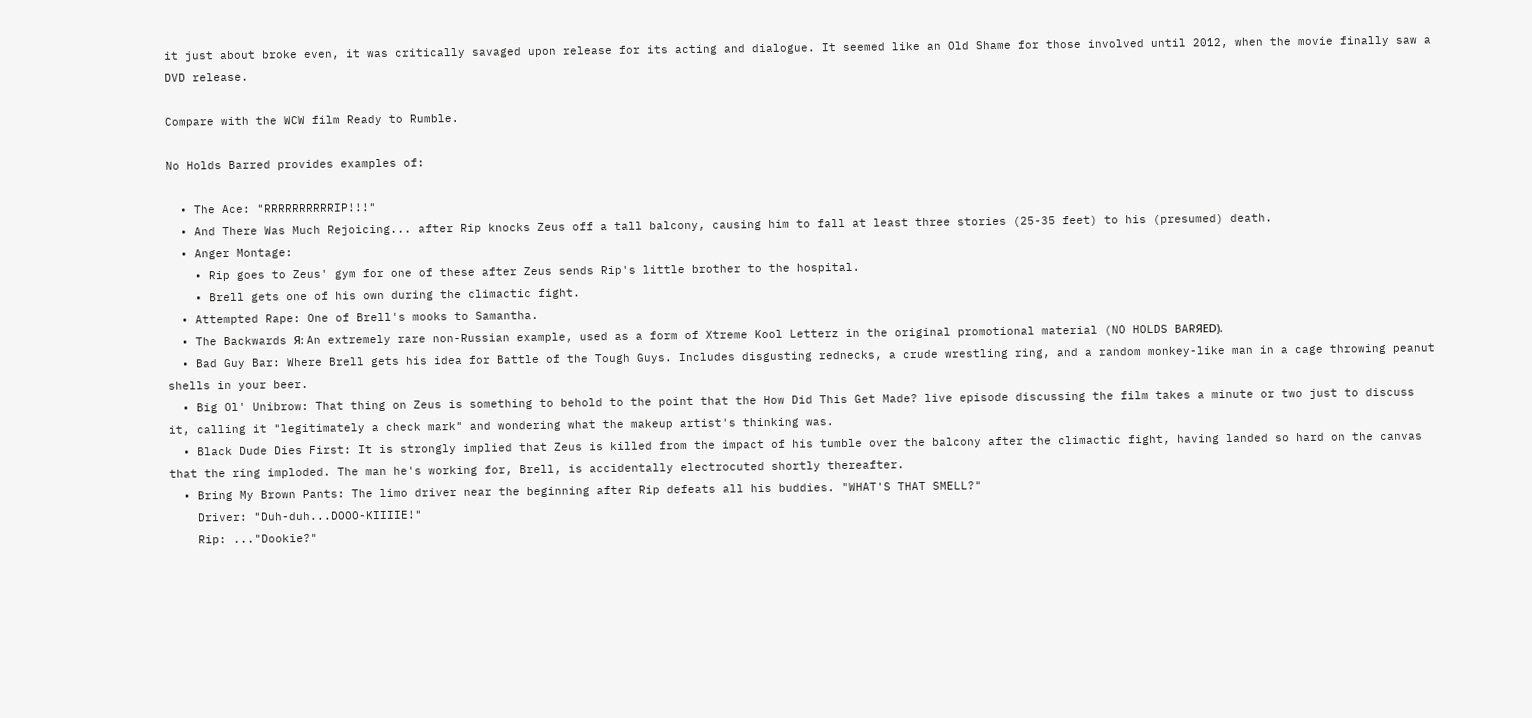it just about broke even, it was critically savaged upon release for its acting and dialogue. It seemed like an Old Shame for those involved until 2012, when the movie finally saw a DVD release.

Compare with the WCW film Ready to Rumble.

No Holds Barred provides examples of:

  • The Ace: "RRRRRRRRRRIP!!!"
  • And There Was Much Rejoicing... after Rip knocks Zeus off a tall balcony, causing him to fall at least three stories (25-35 feet) to his (presumed) death.
  • Anger Montage:
    • Rip goes to Zeus' gym for one of these after Zeus sends Rip's little brother to the hospital.
    • Brell gets one of his own during the climactic fight.
  • Attempted Rape: One of Brell's mooks to Samantha.
  • The Backwards Я: An extremely rare non-Russian example, used as a form of Xtreme Kool Letterz in the original promotional material (NO HOLDS BARЯED).
  • Bad Guy Bar: Where Brell gets his idea for Battle of the Tough Guys. Includes disgusting rednecks, a crude wrestling ring, and a random monkey-like man in a cage throwing peanut shells in your beer.
  • Big Ol' Unibrow: That thing on Zeus is something to behold to the point that the How Did This Get Made? live episode discussing the film takes a minute or two just to discuss it, calling it "legitimately a check mark" and wondering what the makeup artist's thinking was.
  • Black Dude Dies First: It is strongly implied that Zeus is killed from the impact of his tumble over the balcony after the climactic fight, having landed so hard on the canvas that the ring imploded. The man he's working for, Brell, is accidentally electrocuted shortly thereafter.
  • Bring My Brown Pants: The limo driver near the beginning after Rip defeats all his buddies. "WHAT'S THAT SMELL?"
    Driver: "Duh-duh...DOOO-KIIIIE!"
    Rip: ..."Dookie?"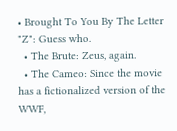• Brought To You By The Letter "Z": Guess who.
  • The Brute: Zeus, again.
  • The Cameo: Since the movie has a fictionalized version of the WWF,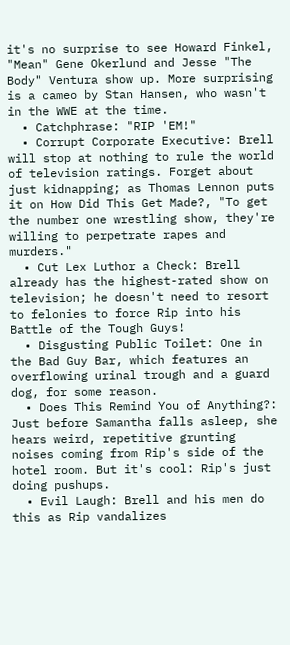it's no surprise to see Howard Finkel, "Mean" Gene Okerlund and Jesse "The Body" Ventura show up. More surprising is a cameo by Stan Hansen, who wasn't in the WWE at the time.
  • Catchphrase: "RIP 'EM!"
  • Corrupt Corporate Executive: Brell will stop at nothing to rule the world of television ratings. Forget about just kidnapping; as Thomas Lennon puts it on How Did This Get Made?, "To get the number one wrestling show, they're willing to perpetrate rapes and murders."
  • Cut Lex Luthor a Check: Brell already has the highest-rated show on television; he doesn't need to resort to felonies to force Rip into his Battle of the Tough Guys!
  • Disgusting Public Toilet: One in the Bad Guy Bar, which features an overflowing urinal trough and a guard dog, for some reason.
  • Does This Remind You of Anything?: Just before Samantha falls asleep, she hears weird, repetitive grunting noises coming from Rip's side of the hotel room. But it's cool: Rip's just doing pushups.
  • Evil Laugh: Brell and his men do this as Rip vandalizes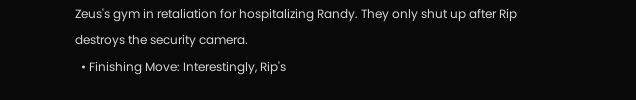Zeus's gym in retaliation for hospitalizing Randy. They only shut up after Rip destroys the security camera.
  • Finishing Move: Interestingly, Rip's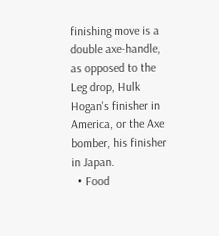finishing move is a double axe-handle, as opposed to the Leg drop, Hulk Hogan's finisher in America, or the Axe bomber, his finisher in Japan.
  • Food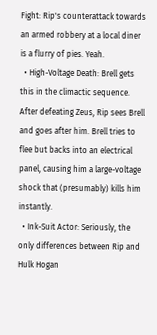Fight: Rip's counterattack towards an armed robbery at a local diner is a flurry of pies. Yeah.
  • High-Voltage Death: Brell gets this in the climactic sequence. After defeating Zeus, Rip sees Brell and goes after him. Brell tries to flee but backs into an electrical panel, causing him a large-voltage shock that (presumably) kills him instantly.
  • Ink-Suit Actor: Seriously, the only differences between Rip and Hulk Hogan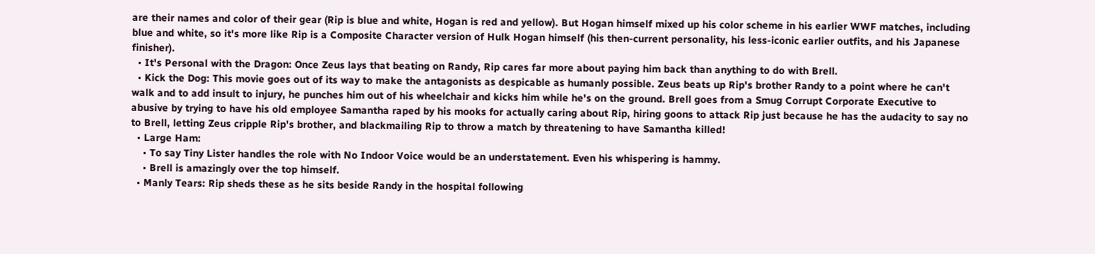are their names and color of their gear (Rip is blue and white, Hogan is red and yellow). But Hogan himself mixed up his color scheme in his earlier WWF matches, including blue and white, so it's more like Rip is a Composite Character version of Hulk Hogan himself (his then-current personality, his less-iconic earlier outfits, and his Japanese finisher).
  • It's Personal with the Dragon: Once Zeus lays that beating on Randy, Rip cares far more about paying him back than anything to do with Brell.
  • Kick the Dog: This movie goes out of its way to make the antagonists as despicable as humanly possible. Zeus beats up Rip's brother Randy to a point where he can't walk and to add insult to injury, he punches him out of his wheelchair and kicks him while he's on the ground. Brell goes from a Smug Corrupt Corporate Executive to abusive by trying to have his old employee Samantha raped by his mooks for actually caring about Rip, hiring goons to attack Rip just because he has the audacity to say no to Brell, letting Zeus cripple Rip's brother, and blackmailing Rip to throw a match by threatening to have Samantha killed!
  • Large Ham:
    • To say Tiny Lister handles the role with No Indoor Voice would be an understatement. Even his whispering is hammy.
    • Brell is amazingly over the top himself.
  • Manly Tears: Rip sheds these as he sits beside Randy in the hospital following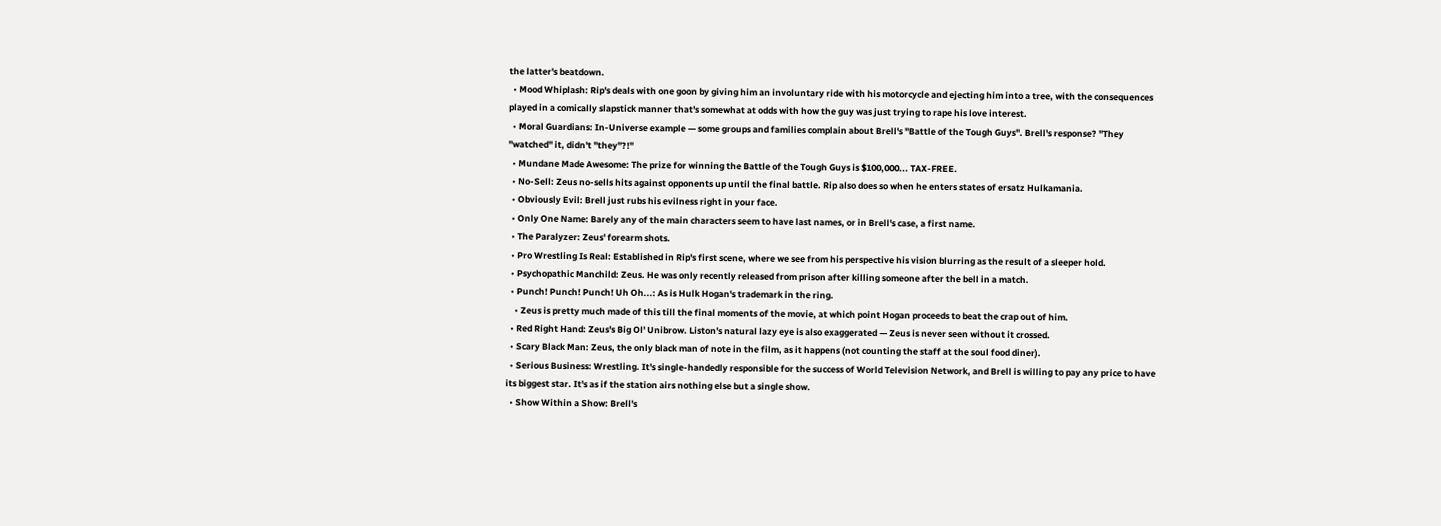the latter's beatdown.
  • Mood Whiplash: Rip's deals with one goon by giving him an involuntary ride with his motorcycle and ejecting him into a tree, with the consequences played in a comically slapstick manner that's somewhat at odds with how the guy was just trying to rape his love interest.
  • Moral Guardians: In-Universe example — some groups and families complain about Brell's "Battle of the Tough Guys". Brell's response? "They ''watched'' it, didn't ''they''?!"
  • Mundane Made Awesome: The prize for winning the Battle of the Tough Guys is $100,000... TAX-FREE.
  • No-Sell: Zeus no-sells hits against opponents up until the final battle. Rip also does so when he enters states of ersatz Hulkamania.
  • Obviously Evil: Brell just rubs his evilness right in your face.
  • Only One Name: Barely any of the main characters seem to have last names, or in Brell's case, a first name.
  • The Paralyzer: Zeus' forearm shots.
  • Pro Wrestling Is Real: Established in Rip's first scene, where we see from his perspective his vision blurring as the result of a sleeper hold.
  • Psychopathic Manchild: Zeus. He was only recently released from prison after killing someone after the bell in a match.
  • Punch! Punch! Punch! Uh Oh...: As is Hulk Hogan's trademark in the ring.
    • Zeus is pretty much made of this till the final moments of the movie, at which point Hogan proceeds to beat the crap out of him.
  • Red Right Hand: Zeus's Big Ol' Unibrow. Liston's natural lazy eye is also exaggerated — Zeus is never seen without it crossed.
  • Scary Black Man: Zeus, the only black man of note in the film, as it happens (not counting the staff at the soul food diner).
  • Serious Business: Wrestling. It's single-handedly responsible for the success of World Television Network, and Brell is willing to pay any price to have its biggest star. It's as if the station airs nothing else but a single show.
  • Show Within a Show: Brell's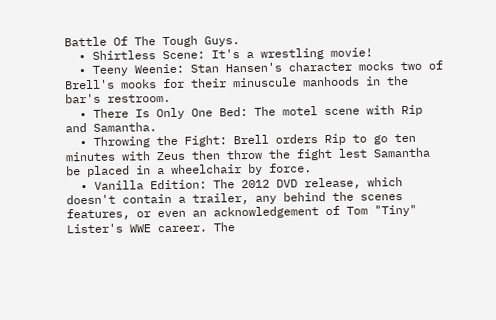Battle Of The Tough Guys.
  • Shirtless Scene: It's a wrestling movie!
  • Teeny Weenie: Stan Hansen's character mocks two of Brell's mooks for their minuscule manhoods in the bar's restroom.
  • There Is Only One Bed: The motel scene with Rip and Samantha.
  • Throwing the Fight: Brell orders Rip to go ten minutes with Zeus then throw the fight lest Samantha be placed in a wheelchair by force.
  • Vanilla Edition: The 2012 DVD release, which doesn't contain a trailer, any behind the scenes features, or even an acknowledgement of Tom "Tiny" Lister's WWE career. The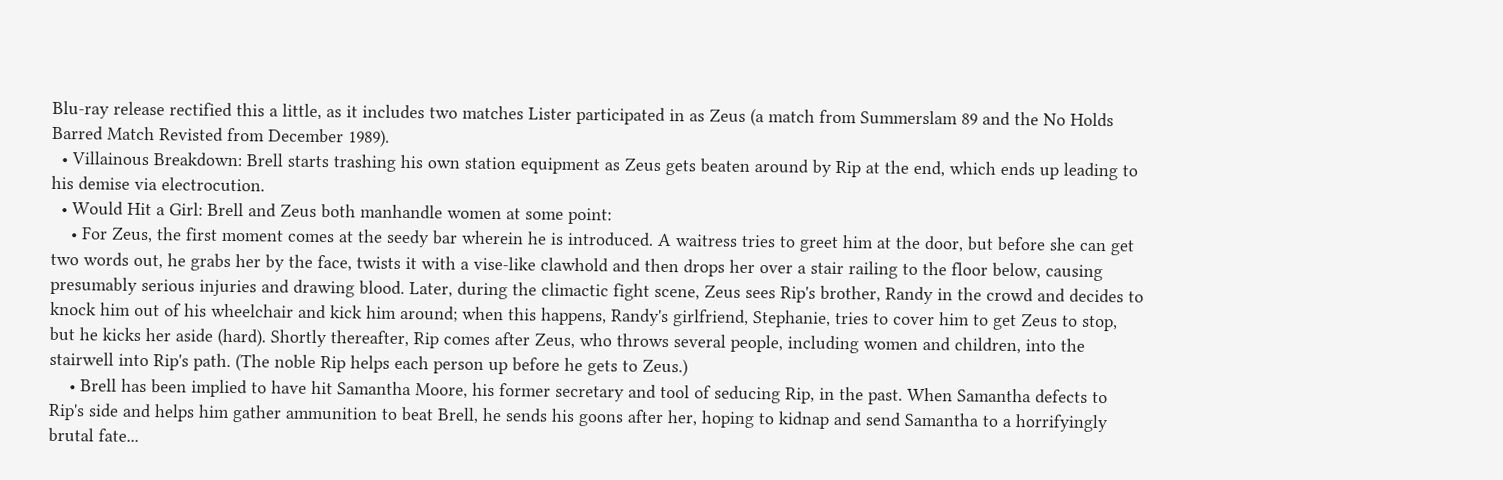Blu-ray release rectified this a little, as it includes two matches Lister participated in as Zeus (a match from Summerslam 89 and the No Holds Barred Match Revisted from December 1989).
  • Villainous Breakdown: Brell starts trashing his own station equipment as Zeus gets beaten around by Rip at the end, which ends up leading to his demise via electrocution.
  • Would Hit a Girl: Brell and Zeus both manhandle women at some point:
    • For Zeus, the first moment comes at the seedy bar wherein he is introduced. A waitress tries to greet him at the door, but before she can get two words out, he grabs her by the face, twists it with a vise-like clawhold and then drops her over a stair railing to the floor below, causing presumably serious injuries and drawing blood. Later, during the climactic fight scene, Zeus sees Rip's brother, Randy in the crowd and decides to knock him out of his wheelchair and kick him around; when this happens, Randy's girlfriend, Stephanie, tries to cover him to get Zeus to stop, but he kicks her aside (hard). Shortly thereafter, Rip comes after Zeus, who throws several people, including women and children, into the stairwell into Rip's path. (The noble Rip helps each person up before he gets to Zeus.)
    • Brell has been implied to have hit Samantha Moore, his former secretary and tool of seducing Rip, in the past. When Samantha defects to Rip's side and helps him gather ammunition to beat Brell, he sends his goons after her, hoping to kidnap and send Samantha to a horrifyingly brutal fate...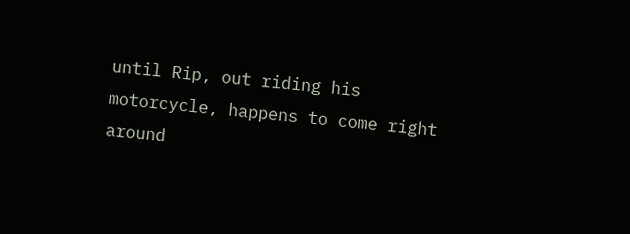until Rip, out riding his motorcycle, happens to come right around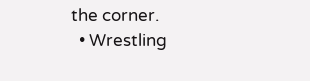the corner.
  • Wrestling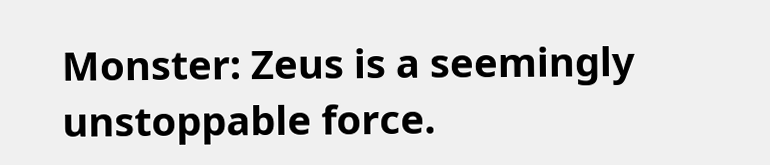Monster: Zeus is a seemingly unstoppable force.